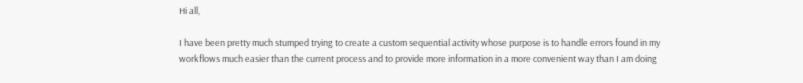Hi all,

I have been pretty much stumped trying to create a custom sequential activity whose purpose is to handle errors found in my workflows much easier than the current process and to provide more information in a more convenient way than I am doing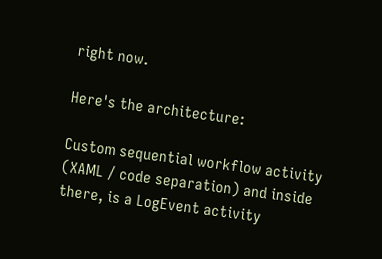right now.

Here's the architecture:

Custom sequential workflow activity (XAML / code separation) and inside there, is a LogEvent activity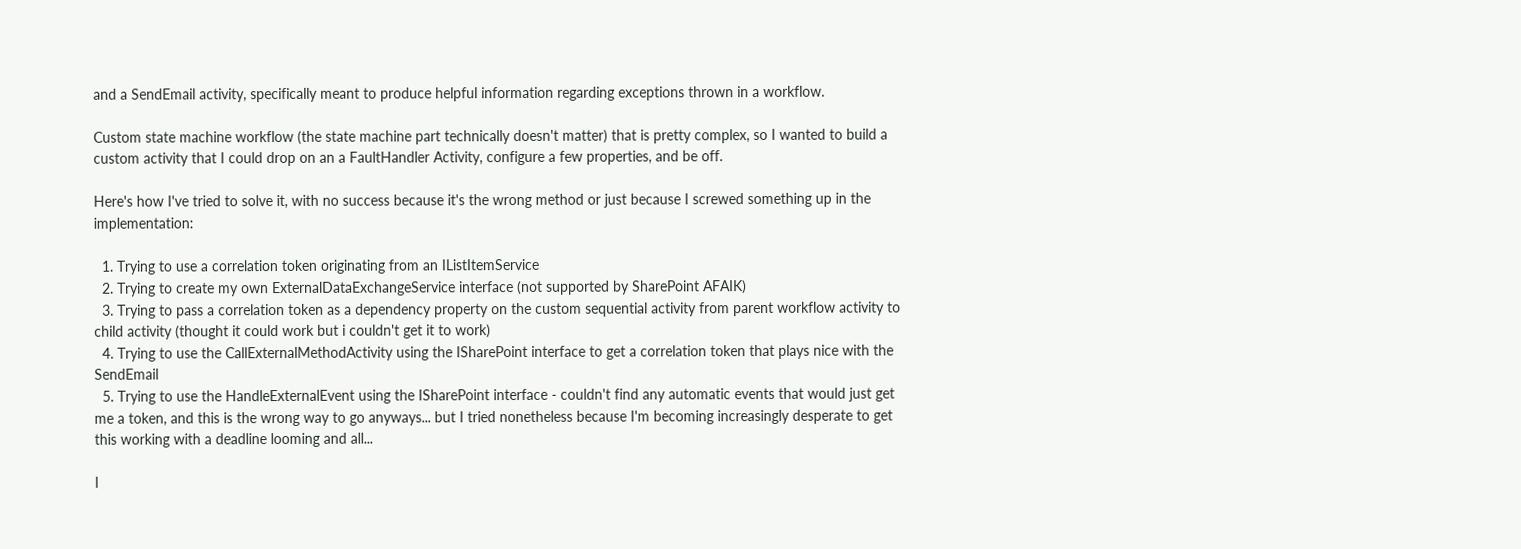and a SendEmail activity, specifically meant to produce helpful information regarding exceptions thrown in a workflow.

Custom state machine workflow (the state machine part technically doesn't matter) that is pretty complex, so I wanted to build a custom activity that I could drop on an a FaultHandler Activity, configure a few properties, and be off.

Here's how I've tried to solve it, with no success because it's the wrong method or just because I screwed something up in the implementation:

  1. Trying to use a correlation token originating from an IListItemService
  2. Trying to create my own ExternalDataExchangeService interface (not supported by SharePoint AFAIK)
  3. Trying to pass a correlation token as a dependency property on the custom sequential activity from parent workflow activity to child activity (thought it could work but i couldn't get it to work)
  4. Trying to use the CallExternalMethodActivity using the ISharePoint interface to get a correlation token that plays nice with the SendEmail
  5. Trying to use the HandleExternalEvent using the ISharePoint interface - couldn't find any automatic events that would just get me a token, and this is the wrong way to go anyways... but I tried nonetheless because I'm becoming increasingly desperate to get this working with a deadline looming and all...

I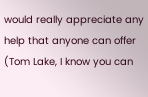would really appreciate any help that anyone can offer (Tom Lake, I know you can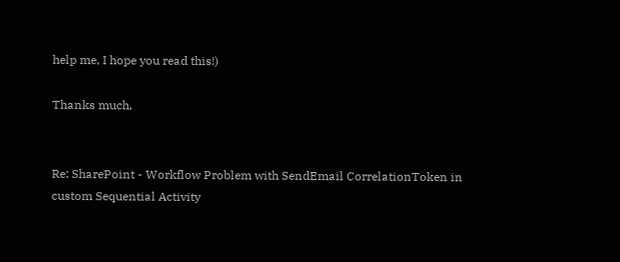help me, I hope you read this!)

Thanks much,


Re: SharePoint - Workflow Problem with SendEmail CorrelationToken in custom Sequential Activity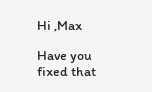Hi ,Max

Have you fixed that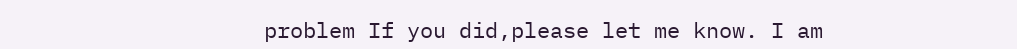problem If you did,please let me know. I am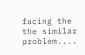facing the the similar problem....